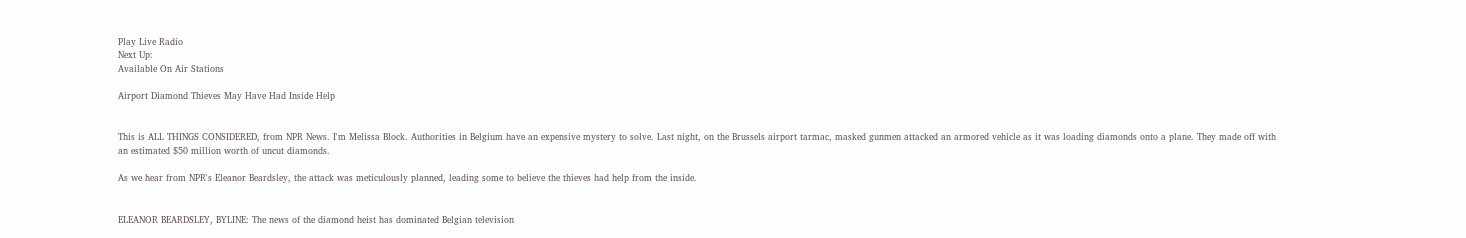Play Live Radio
Next Up:
Available On Air Stations

Airport Diamond Thieves May Have Had Inside Help


This is ALL THINGS CONSIDERED, from NPR News. I'm Melissa Block. Authorities in Belgium have an expensive mystery to solve. Last night, on the Brussels airport tarmac, masked gunmen attacked an armored vehicle as it was loading diamonds onto a plane. They made off with an estimated $50 million worth of uncut diamonds.

As we hear from NPR's Eleanor Beardsley, the attack was meticulously planned, leading some to believe the thieves had help from the inside.


ELEANOR BEARDSLEY, BYLINE: The news of the diamond heist has dominated Belgian television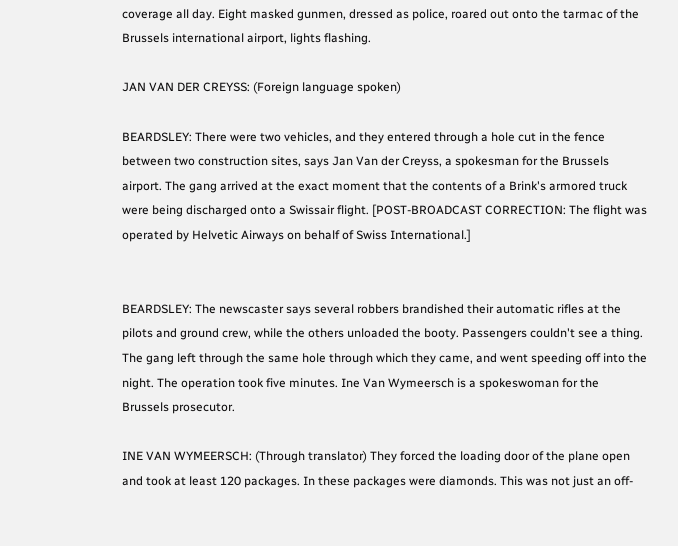coverage all day. Eight masked gunmen, dressed as police, roared out onto the tarmac of the Brussels international airport, lights flashing.

JAN VAN DER CREYSS: (Foreign language spoken)

BEARDSLEY: There were two vehicles, and they entered through a hole cut in the fence between two construction sites, says Jan Van der Creyss, a spokesman for the Brussels airport. The gang arrived at the exact moment that the contents of a Brink's armored truck were being discharged onto a Swissair flight. [POST-BROADCAST CORRECTION: The flight was operated by Helvetic Airways on behalf of Swiss International.]


BEARDSLEY: The newscaster says several robbers brandished their automatic rifles at the pilots and ground crew, while the others unloaded the booty. Passengers couldn't see a thing. The gang left through the same hole through which they came, and went speeding off into the night. The operation took five minutes. Ine Van Wymeersch is a spokeswoman for the Brussels prosecutor.

INE VAN WYMEERSCH: (Through translator) They forced the loading door of the plane open and took at least 120 packages. In these packages were diamonds. This was not just an off-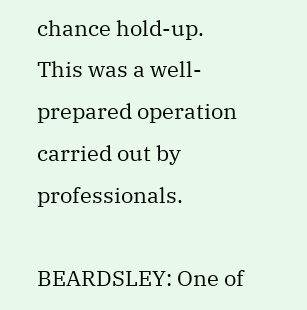chance hold-up. This was a well-prepared operation carried out by professionals.

BEARDSLEY: One of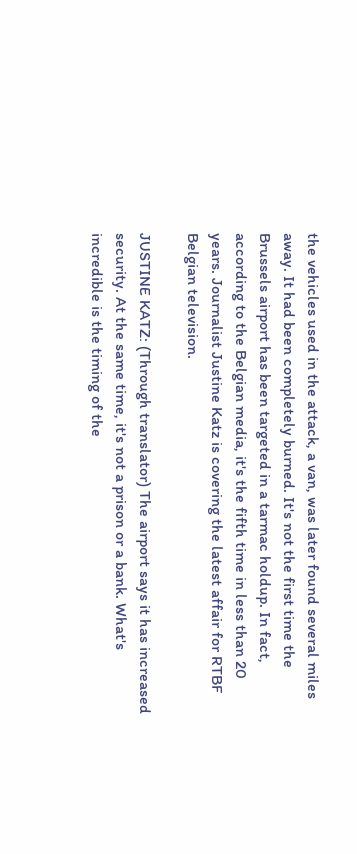the vehicles used in the attack, a van, was later found several miles away. It had been completely burned. It's not the first time the Brussels airport has been targeted in a tarmac holdup. In fact, according to the Belgian media, it's the fifth time in less than 20 years. Journalist Justine Katz is covering the latest affair for RTBF Belgian television.

JUSTINE KATZ: (Through translator) The airport says it has increased security. At the same time, it's not a prison or a bank. What's incredible is the timing of the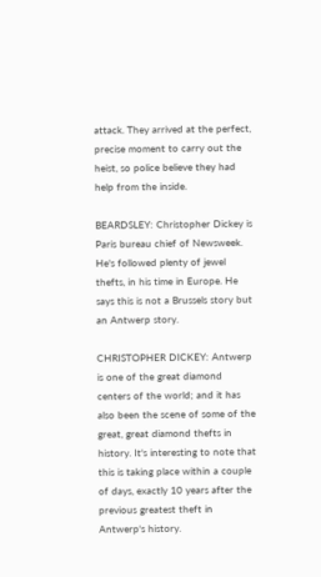attack. They arrived at the perfect, precise moment to carry out the heist, so police believe they had help from the inside.

BEARDSLEY: Christopher Dickey is Paris bureau chief of Newsweek. He's followed plenty of jewel thefts, in his time in Europe. He says this is not a Brussels story but an Antwerp story.

CHRISTOPHER DICKEY: Antwerp is one of the great diamond centers of the world; and it has also been the scene of some of the great, great diamond thefts in history. It's interesting to note that this is taking place within a couple of days, exactly 10 years after the previous greatest theft in Antwerp's history.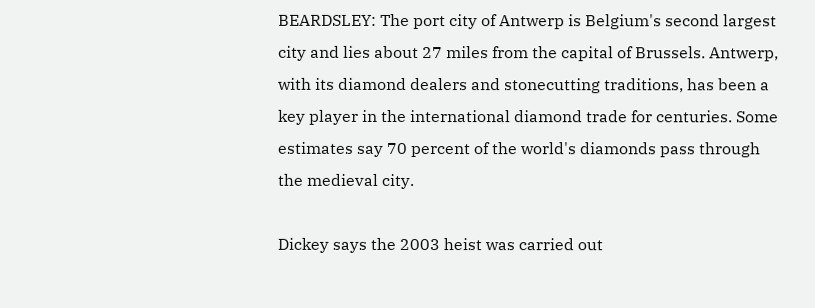BEARDSLEY: The port city of Antwerp is Belgium's second largest city and lies about 27 miles from the capital of Brussels. Antwerp, with its diamond dealers and stonecutting traditions, has been a key player in the international diamond trade for centuries. Some estimates say 70 percent of the world's diamonds pass through the medieval city.

Dickey says the 2003 heist was carried out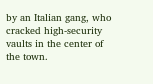by an Italian gang, who cracked high-security vaults in the center of the town.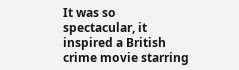It was so spectacular, it inspired a British crime movie starring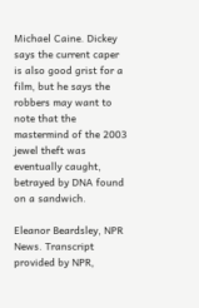Michael Caine. Dickey says the current caper is also good grist for a film, but he says the robbers may want to note that the mastermind of the 2003 jewel theft was eventually caught, betrayed by DNA found on a sandwich.

Eleanor Beardsley, NPR News. Transcript provided by NPR,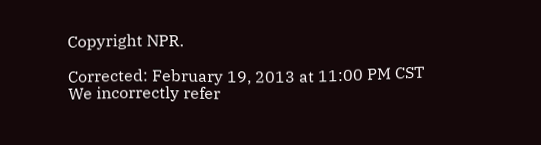Copyright NPR.

Corrected: February 19, 2013 at 11:00 PM CST
We incorrectly refer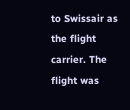to Swissair as the flight carrier. The flight was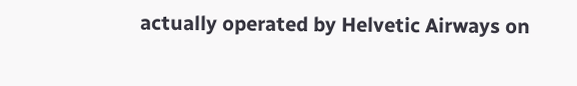actually operated by Helvetic Airways on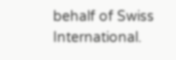behalf of Swiss International.